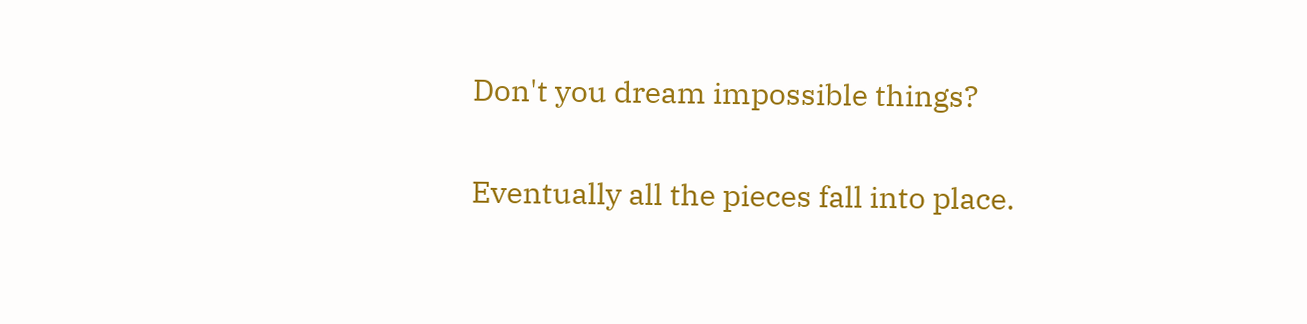Don't you dream impossible things?

Eventually all the pieces fall into place.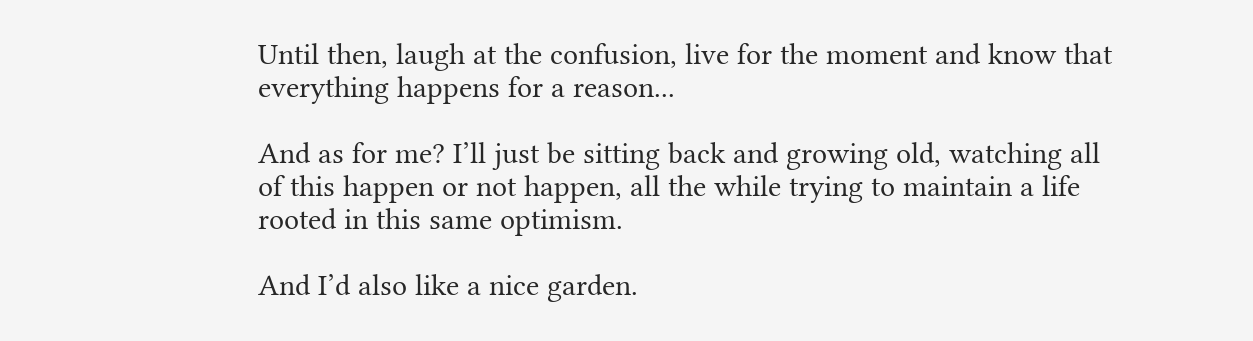Until then, laugh at the confusion, live for the moment and know that everything happens for a reason...

And as for me? I’ll just be sitting back and growing old, watching all of this happen or not happen, all the while trying to maintain a life rooted in this same optimism.

And I’d also like a nice garden.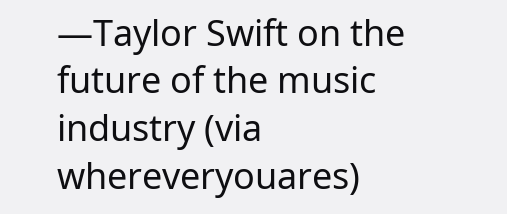—Taylor Swift on the future of the music industry (via whereveryouares)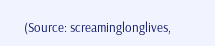(Source: screaminglonglives,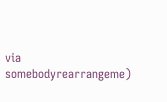via somebodyrearrangeme)